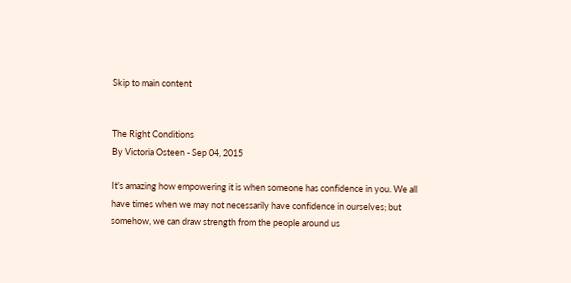Skip to main content


The Right Conditions
By Victoria Osteen - Sep 04, 2015

It's amazing how empowering it is when someone has confidence in you. We all have times when we may not necessarily have confidence in ourselves; but somehow, we can draw strength from the people around us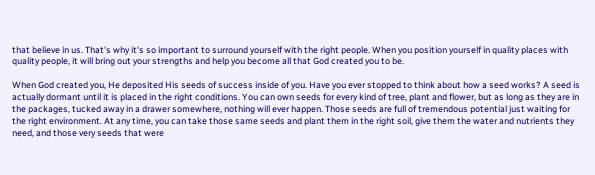that believe in us. That's why it's so important to surround yourself with the right people. When you position yourself in quality places with quality people, it will bring out your strengths and help you become all that God created you to be.

When God created you, He deposited His seeds of success inside of you. Have you ever stopped to think about how a seed works? A seed is actually dormant until it is placed in the right conditions. You can own seeds for every kind of tree, plant and flower, but as long as they are in the packages, tucked away in a drawer somewhere, nothing will ever happen. Those seeds are full of tremendous potential just waiting for the right environment. At any time, you can take those same seeds and plant them in the right soil, give them the water and nutrients they need, and those very seeds that were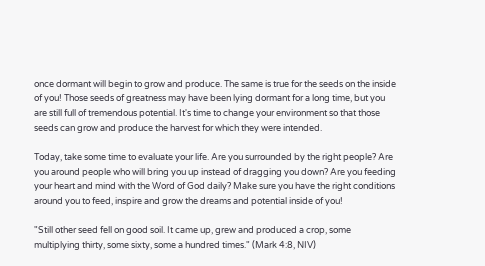once dormant will begin to grow and produce. The same is true for the seeds on the inside of you! Those seeds of greatness may have been lying dormant for a long time, but you are still full of tremendous potential. It's time to change your environment so that those seeds can grow and produce the harvest for which they were intended.

Today, take some time to evaluate your life. Are you surrounded by the right people? Are you around people who will bring you up instead of dragging you down? Are you feeding your heart and mind with the Word of God daily? Make sure you have the right conditions around you to feed, inspire and grow the dreams and potential inside of you!

"Still other seed fell on good soil. It came up, grew and produced a crop, some multiplying thirty, some sixty, some a hundred times." (Mark 4:8, NIV)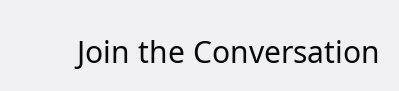Join the Conversation